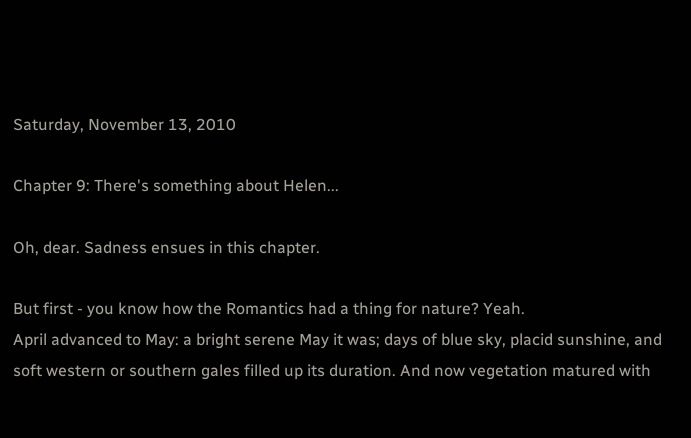Saturday, November 13, 2010

Chapter 9: There's something about Helen...

Oh, dear. Sadness ensues in this chapter.

But first - you know how the Romantics had a thing for nature? Yeah.
April advanced to May: a bright serene May it was; days of blue sky, placid sunshine, and soft western or southern gales filled up its duration. And now vegetation matured with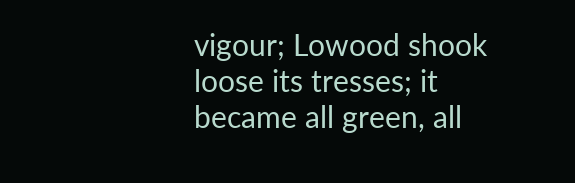vigour; Lowood shook loose its tresses; it became all green, all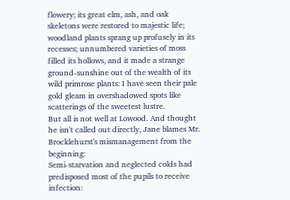flowery; its great elm, ash, and oak skeletons were restored to majestic life; woodland plants sprang up profusely in its recesses; unnumbered varieties of moss filled its hollows, and it made a strange ground-sunshine out of the wealth of its wild primrose plants: I have seen their pale gold gleam in overshadowed spots like scatterings of the sweetest lustre.
But all is not well at Lowood. And thought he isn't called out directly, Jane blames Mr. Brocklehurst's mismanagement from the beginning:
Semi-starvation and neglected colds had predisposed most of the pupils to receive infection: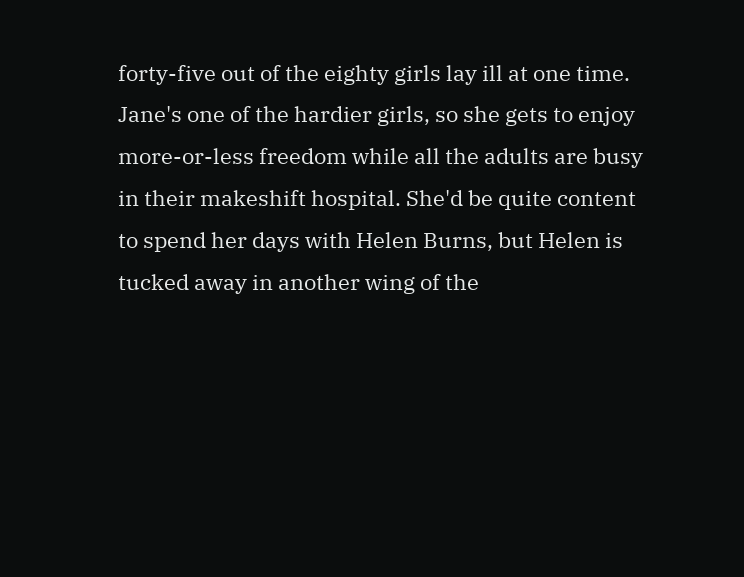forty-five out of the eighty girls lay ill at one time.
Jane's one of the hardier girls, so she gets to enjoy more-or-less freedom while all the adults are busy in their makeshift hospital. She'd be quite content to spend her days with Helen Burns, but Helen is tucked away in another wing of the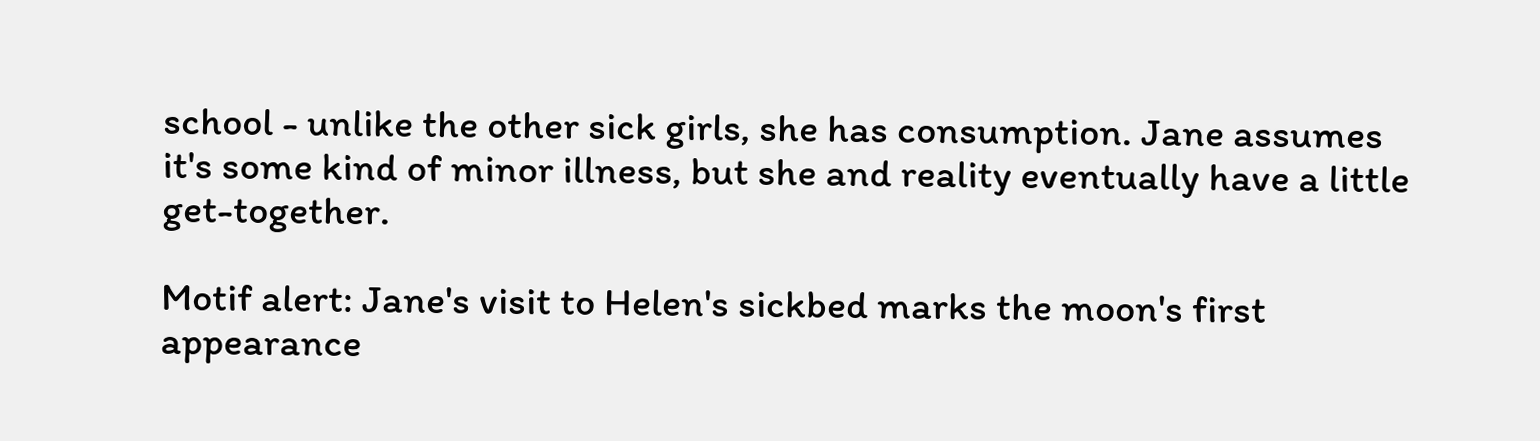school - unlike the other sick girls, she has consumption. Jane assumes it's some kind of minor illness, but she and reality eventually have a little get-together.

Motif alert: Jane's visit to Helen's sickbed marks the moon's first appearance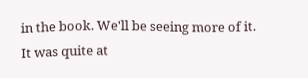in the book. We'll be seeing more of it.
It was quite at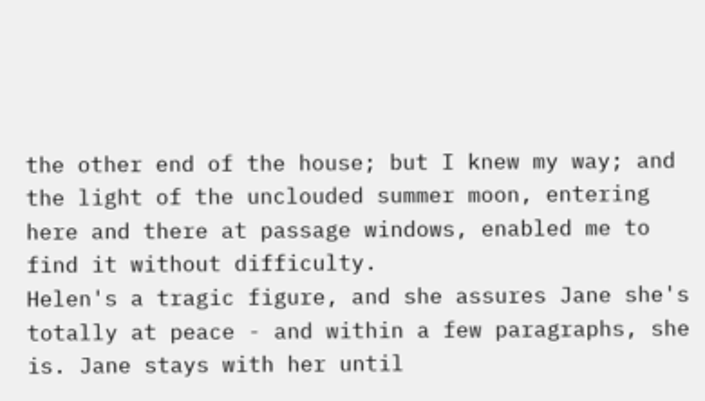the other end of the house; but I knew my way; and the light of the unclouded summer moon, entering here and there at passage windows, enabled me to find it without difficulty.
Helen's a tragic figure, and she assures Jane she's totally at peace - and within a few paragraphs, she is. Jane stays with her until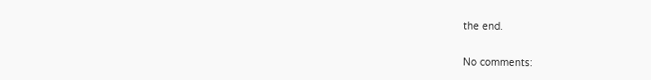the end.

No comments: